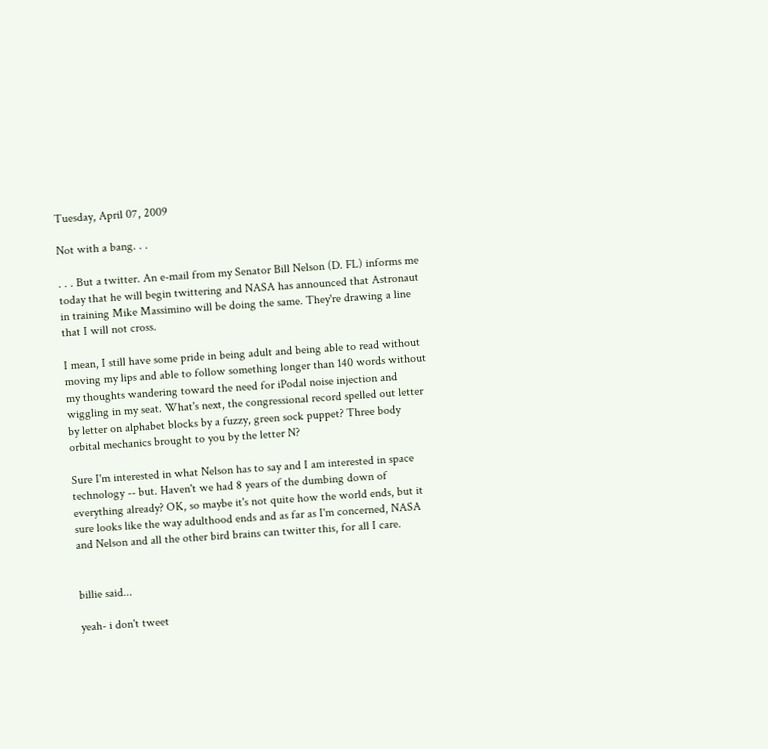Tuesday, April 07, 2009

Not with a bang. . .

. . . But a twitter. An e-mail from my Senator Bill Nelson (D. FL) informs me today that he will begin twittering and NASA has announced that Astronaut in training Mike Massimino will be doing the same. They're drawing a line that I will not cross.

I mean, I still have some pride in being adult and being able to read without moving my lips and able to follow something longer than 140 words without my thoughts wandering toward the need for iPodal noise injection and wiggling in my seat. What's next, the congressional record spelled out letter by letter on alphabet blocks by a fuzzy, green sock puppet? Three body orbital mechanics brought to you by the letter N?

Sure I'm interested in what Nelson has to say and I am interested in space technology -- but. Haven't we had 8 years of the dumbing down of everything already? OK, so maybe it's not quite how the world ends, but it sure looks like the way adulthood ends and as far as I'm concerned, NASA and Nelson and all the other bird brains can twitter this, for all I care.


billie said...

yeah- i don't tweet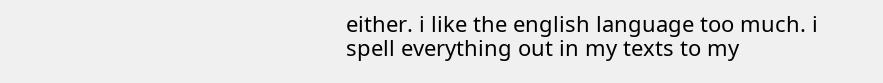either. i like the english language too much. i spell everything out in my texts to my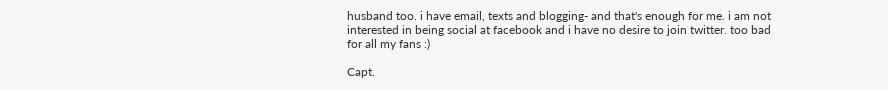husband too. i have email, texts and blogging- and that's enough for me. i am not interested in being social at facebook and i have no desire to join twitter. too bad for all my fans :)

Capt.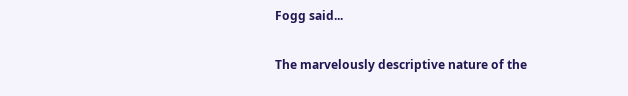Fogg said...

The marvelously descriptive nature of the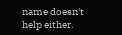name doesn't help either.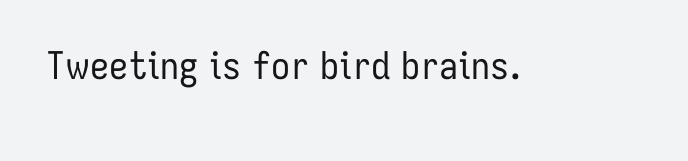Tweeting is for bird brains.